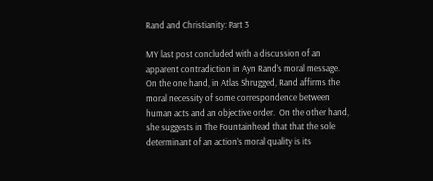Rand and Christianity: Part 3

MY last post concluded with a discussion of an apparent contradiction in Ayn Rand’s moral message.  On the one hand, in Atlas Shrugged, Rand affirms the moral necessity of some correspondence between human acts and an objective order.  On the other hand, she suggests in The Fountainhead that that the sole determinant of an action’s moral quality is its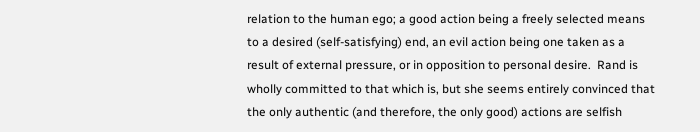relation to the human ego; a good action being a freely selected means to a desired (self-satisfying) end, an evil action being one taken as a result of external pressure, or in opposition to personal desire.  Rand is wholly committed to that which is, but she seems entirely convinced that the only authentic (and therefore, the only good) actions are selfish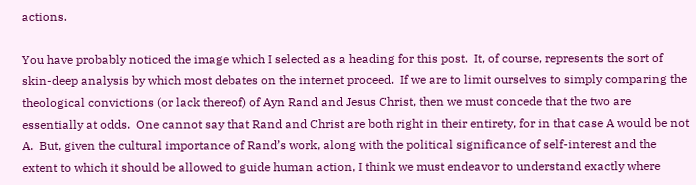actions.

You have probably noticed the image which I selected as a heading for this post.  It, of course, represents the sort of skin-deep analysis by which most debates on the internet proceed.  If we are to limit ourselves to simply comparing the theological convictions (or lack thereof) of Ayn Rand and Jesus Christ, then we must concede that the two are essentially at odds.  One cannot say that Rand and Christ are both right in their entirety, for in that case A would be not A.  But, given the cultural importance of Rand’s work, along with the political significance of self-interest and the extent to which it should be allowed to guide human action, I think we must endeavor to understand exactly where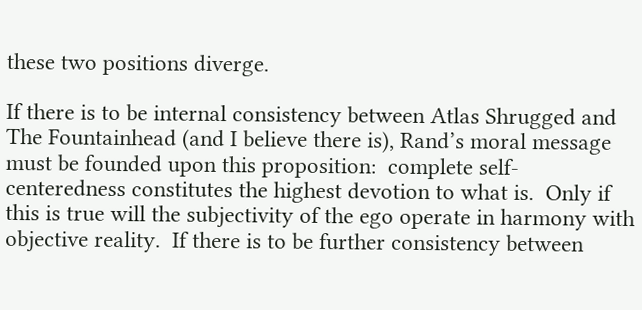these two positions diverge.

If there is to be internal consistency between Atlas Shrugged and The Fountainhead (and I believe there is), Rand’s moral message must be founded upon this proposition:  complete self-centeredness constitutes the highest devotion to what is.  Only if this is true will the subjectivity of the ego operate in harmony with objective reality.  If there is to be further consistency between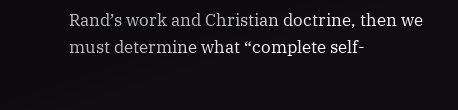Rand’s work and Christian doctrine, then we must determine what “complete self-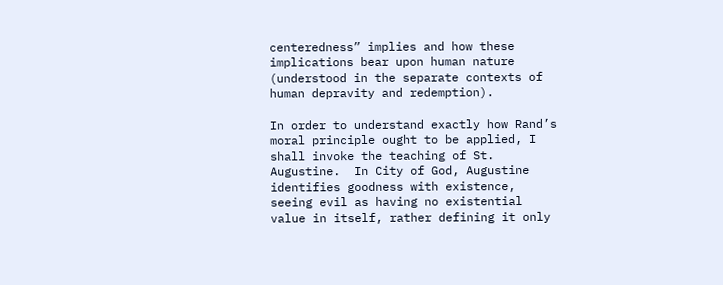centeredness” implies and how these implications bear upon human nature (understood in the separate contexts of human depravity and redemption).

In order to understand exactly how Rand’s moral principle ought to be applied, I shall invoke the teaching of St. Augustine.  In City of God, Augustine identifies goodness with existence, seeing evil as having no existential value in itself, rather defining it only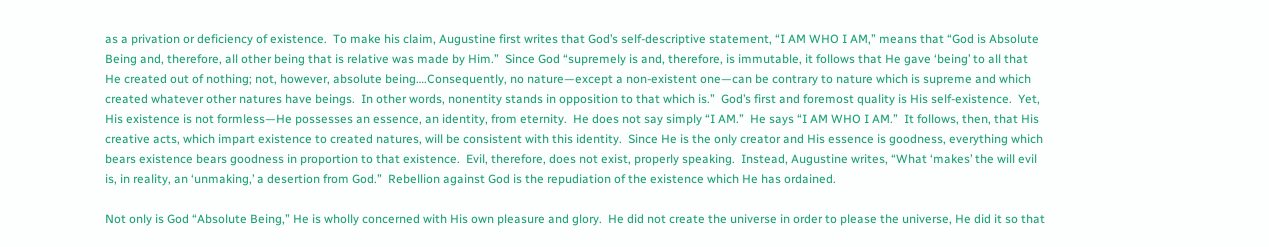as a privation or deficiency of existence.  To make his claim, Augustine first writes that God’s self-descriptive statement, “I AM WHO I AM,” means that “God is Absolute Being and, therefore, all other being that is relative was made by Him.”  Since God “supremely is and, therefore, is immutable, it follows that He gave ‘being’ to all that He created out of nothing; not, however, absolute being….Consequently, no nature—except a non-existent one—can be contrary to nature which is supreme and which created whatever other natures have beings.  In other words, nonentity stands in opposition to that which is.”  God’s first and foremost quality is His self-existence.  Yet, His existence is not formless—He possesses an essence, an identity, from eternity.  He does not say simply “I AM.”  He says “I AM WHO I AM.”  It follows, then, that His creative acts, which impart existence to created natures, will be consistent with this identity.  Since He is the only creator and His essence is goodness, everything which bears existence bears goodness in proportion to that existence.  Evil, therefore, does not exist, properly speaking.  Instead, Augustine writes, “What ‘makes’ the will evil is, in reality, an ‘unmaking,’ a desertion from God.”  Rebellion against God is the repudiation of the existence which He has ordained.

Not only is God “Absolute Being,” He is wholly concerned with His own pleasure and glory.  He did not create the universe in order to please the universe, He did it so that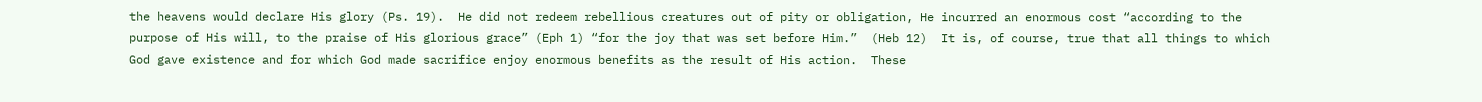the heavens would declare His glory (Ps. 19).  He did not redeem rebellious creatures out of pity or obligation, He incurred an enormous cost “according to the purpose of His will, to the praise of His glorious grace” (Eph 1) “for the joy that was set before Him.”  (Heb 12)  It is, of course, true that all things to which God gave existence and for which God made sacrifice enjoy enormous benefits as the result of His action.  These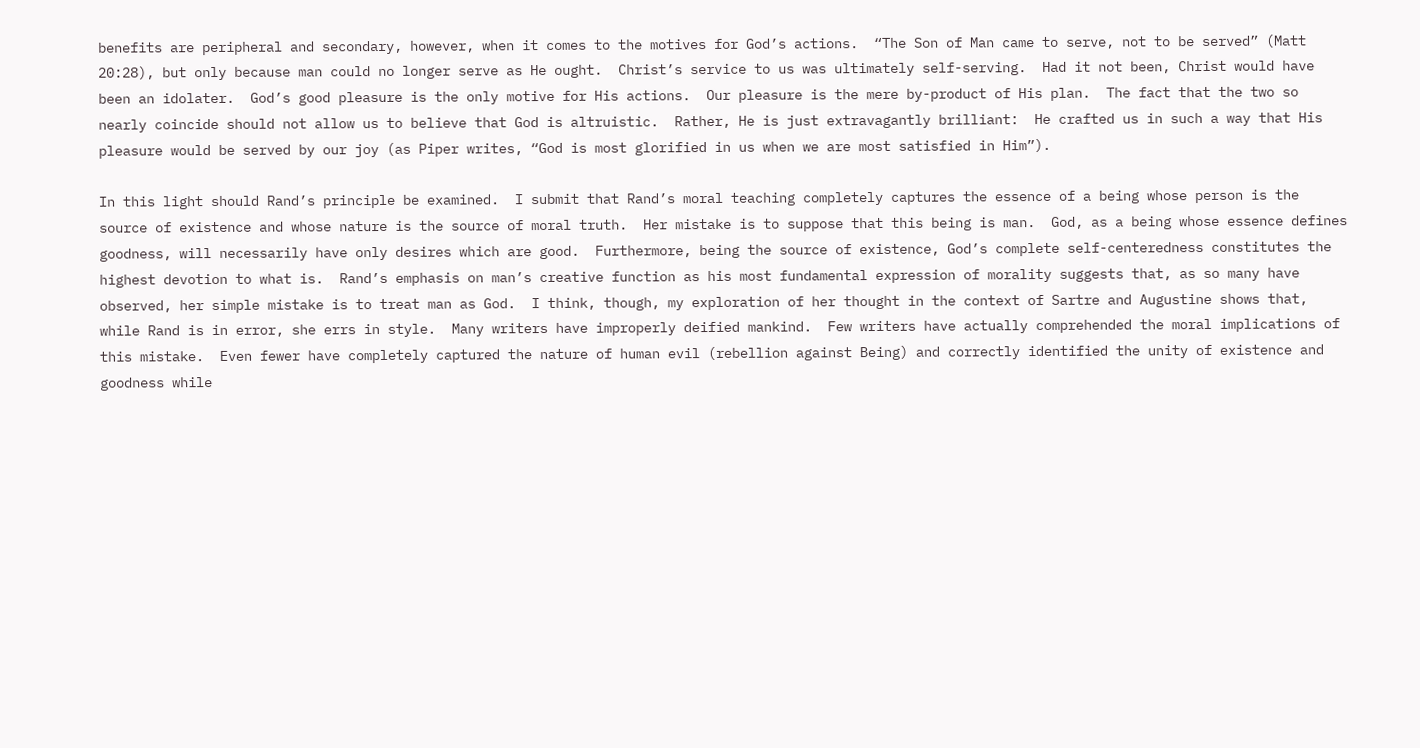benefits are peripheral and secondary, however, when it comes to the motives for God’s actions.  “The Son of Man came to serve, not to be served” (Matt 20:28), but only because man could no longer serve as He ought.  Christ’s service to us was ultimately self-serving.  Had it not been, Christ would have been an idolater.  God’s good pleasure is the only motive for His actions.  Our pleasure is the mere by-product of His plan.  The fact that the two so nearly coincide should not allow us to believe that God is altruistic.  Rather, He is just extravagantly brilliant:  He crafted us in such a way that His pleasure would be served by our joy (as Piper writes, “God is most glorified in us when we are most satisfied in Him”).

In this light should Rand’s principle be examined.  I submit that Rand’s moral teaching completely captures the essence of a being whose person is the source of existence and whose nature is the source of moral truth.  Her mistake is to suppose that this being is man.  God, as a being whose essence defines goodness, will necessarily have only desires which are good.  Furthermore, being the source of existence, God’s complete self-centeredness constitutes the highest devotion to what is.  Rand’s emphasis on man’s creative function as his most fundamental expression of morality suggests that, as so many have observed, her simple mistake is to treat man as God.  I think, though, my exploration of her thought in the context of Sartre and Augustine shows that, while Rand is in error, she errs in style.  Many writers have improperly deified mankind.  Few writers have actually comprehended the moral implications of this mistake.  Even fewer have completely captured the nature of human evil (rebellion against Being) and correctly identified the unity of existence and goodness while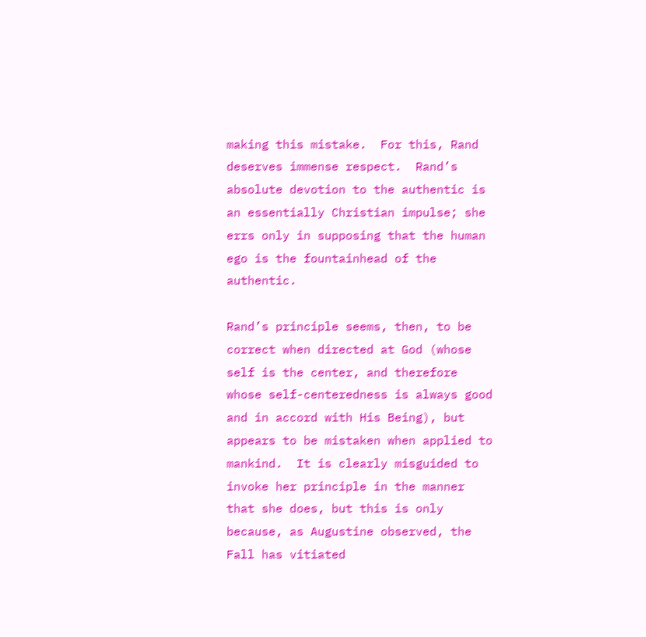making this mistake.  For this, Rand deserves immense respect.  Rand’s absolute devotion to the authentic is an essentially Christian impulse; she errs only in supposing that the human ego is the fountainhead of the authentic.

Rand’s principle seems, then, to be correct when directed at God (whose self is the center, and therefore whose self-centeredness is always good and in accord with His Being), but appears to be mistaken when applied to mankind.  It is clearly misguided to invoke her principle in the manner that she does, but this is only because, as Augustine observed, the Fall has vitiated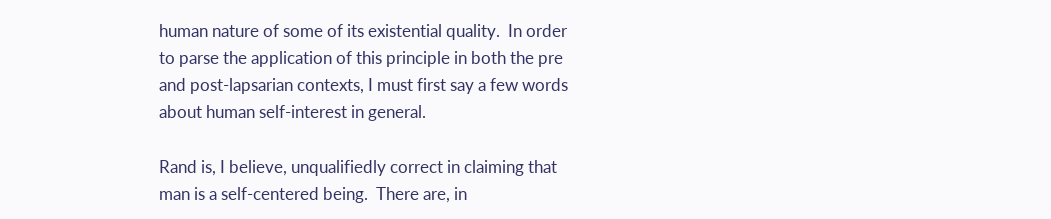human nature of some of its existential quality.  In order to parse the application of this principle in both the pre and post-lapsarian contexts, I must first say a few words about human self-interest in general.

Rand is, I believe, unqualifiedly correct in claiming that man is a self-centered being.  There are, in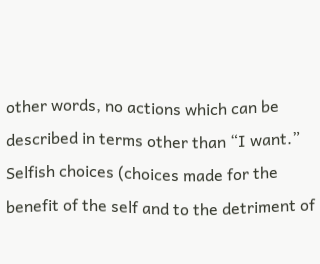other words, no actions which can be described in terms other than “I want.”  Selfish choices (choices made for the benefit of the self and to the detriment of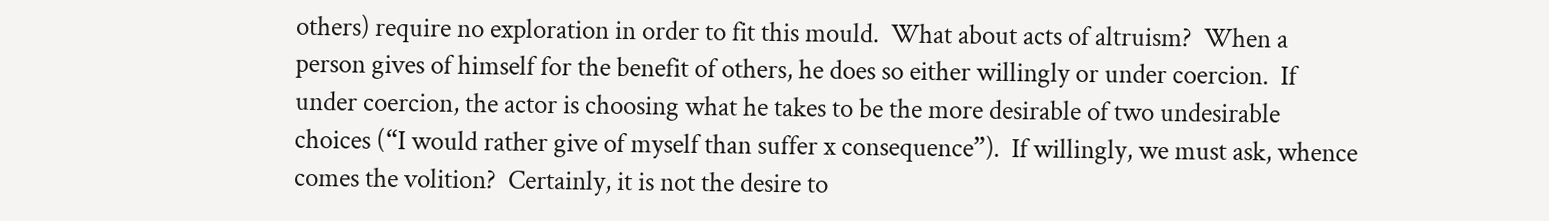others) require no exploration in order to fit this mould.  What about acts of altruism?  When a person gives of himself for the benefit of others, he does so either willingly or under coercion.  If under coercion, the actor is choosing what he takes to be the more desirable of two undesirable choices (“I would rather give of myself than suffer x consequence”).  If willingly, we must ask, whence comes the volition?  Certainly, it is not the desire to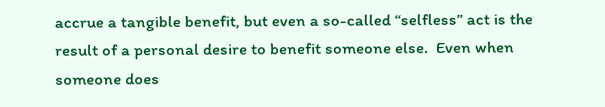accrue a tangible benefit, but even a so-called “selfless” act is the result of a personal desire to benefit someone else.  Even when someone does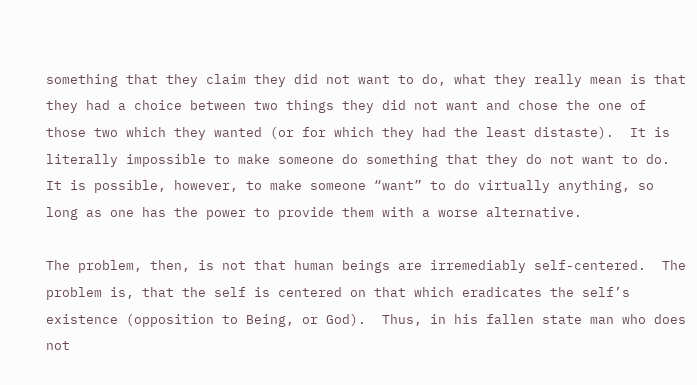something that they claim they did not want to do, what they really mean is that they had a choice between two things they did not want and chose the one of those two which they wanted (or for which they had the least distaste).  It is literally impossible to make someone do something that they do not want to do.  It is possible, however, to make someone “want” to do virtually anything, so long as one has the power to provide them with a worse alternative.

The problem, then, is not that human beings are irremediably self-centered.  The problem is, that the self is centered on that which eradicates the self’s existence (opposition to Being, or God).  Thus, in his fallen state man who does not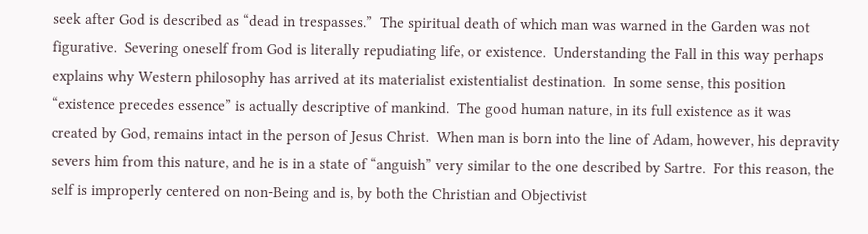seek after God is described as “dead in trespasses.”  The spiritual death of which man was warned in the Garden was not figurative.  Severing oneself from God is literally repudiating life, or existence.  Understanding the Fall in this way perhaps explains why Western philosophy has arrived at its materialist existentialist destination.  In some sense, this position “existence precedes essence” is actually descriptive of mankind.  The good human nature, in its full existence as it was created by God, remains intact in the person of Jesus Christ.  When man is born into the line of Adam, however, his depravity severs him from this nature, and he is in a state of “anguish” very similar to the one described by Sartre.  For this reason, the self is improperly centered on non-Being and is, by both the Christian and Objectivist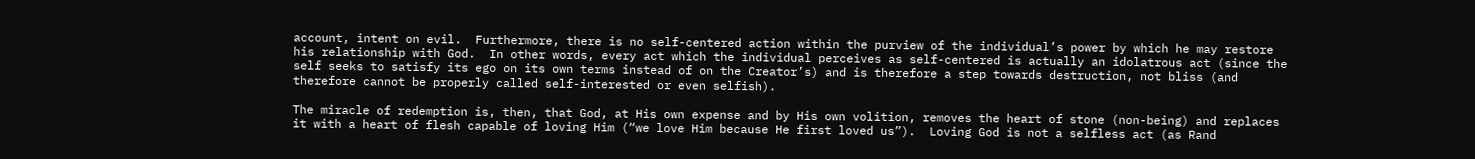account, intent on evil.  Furthermore, there is no self-centered action within the purview of the individual’s power by which he may restore his relationship with God.  In other words, every act which the individual perceives as self-centered is actually an idolatrous act (since the self seeks to satisfy its ego on its own terms instead of on the Creator’s) and is therefore a step towards destruction, not bliss (and therefore cannot be properly called self-interested or even selfish).

The miracle of redemption is, then, that God, at His own expense and by His own volition, removes the heart of stone (non-being) and replaces it with a heart of flesh capable of loving Him (“we love Him because He first loved us”).  Loving God is not a selfless act (as Rand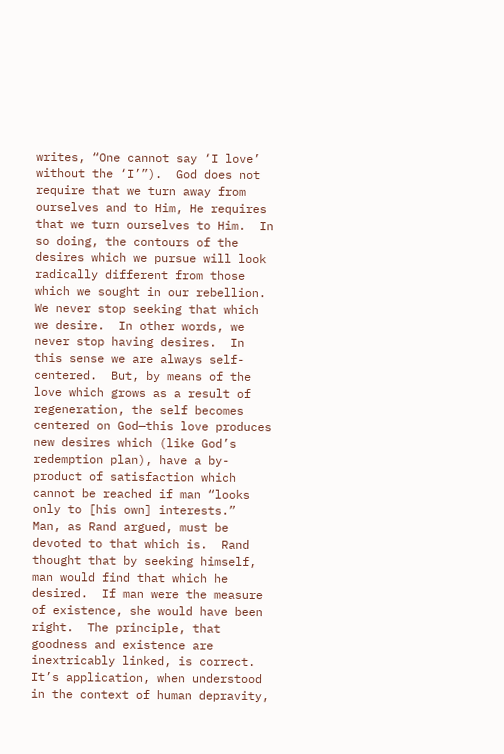writes, “One cannot say ‘I love’ without the ‘I’”).  God does not require that we turn away from ourselves and to Him, He requires that we turn ourselves to Him.  In so doing, the contours of the desires which we pursue will look radically different from those which we sought in our rebellion.  We never stop seeking that which we desire.  In other words, we never stop having desires.  In this sense we are always self-centered.  But, by means of the love which grows as a result of regeneration, the self becomes centered on God—this love produces new desires which (like God’s redemption plan), have a by-product of satisfaction which cannot be reached if man “looks only to [his own] interests.”  Man, as Rand argued, must be devoted to that which is.  Rand thought that by seeking himself, man would find that which he desired.  If man were the measure of existence, she would have been right.  The principle, that goodness and existence are inextricably linked, is correct.  It’s application, when understood in the context of human depravity,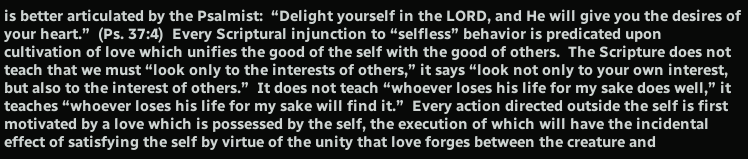is better articulated by the Psalmist:  “Delight yourself in the LORD, and He will give you the desires of your heart.”  (Ps. 37:4)  Every Scriptural injunction to “selfless” behavior is predicated upon cultivation of love which unifies the good of the self with the good of others.  The Scripture does not teach that we must “look only to the interests of others,” it says “look not only to your own interest, but also to the interest of others.”  It does not teach “whoever loses his life for my sake does well,” it teaches “whoever loses his life for my sake will find it.”  Every action directed outside the self is first motivated by a love which is possessed by the self, the execution of which will have the incidental effect of satisfying the self by virtue of the unity that love forges between the creature and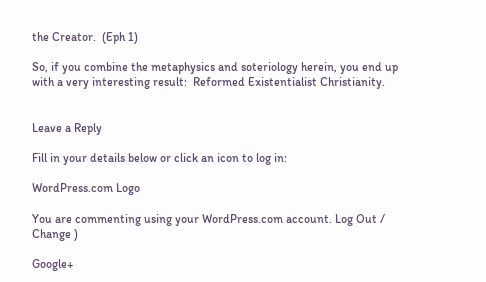the Creator.  (Eph 1)

So, if you combine the metaphysics and soteriology herein, you end up with a very interesting result:  Reformed Existentialist Christianity.


Leave a Reply

Fill in your details below or click an icon to log in:

WordPress.com Logo

You are commenting using your WordPress.com account. Log Out /  Change )

Google+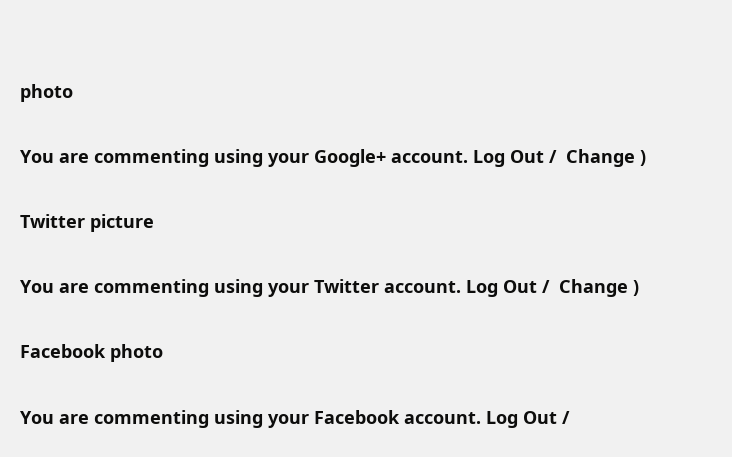photo

You are commenting using your Google+ account. Log Out /  Change )

Twitter picture

You are commenting using your Twitter account. Log Out /  Change )

Facebook photo

You are commenting using your Facebook account. Log Out /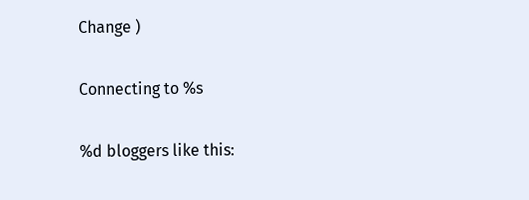Change )

Connecting to %s

%d bloggers like this: